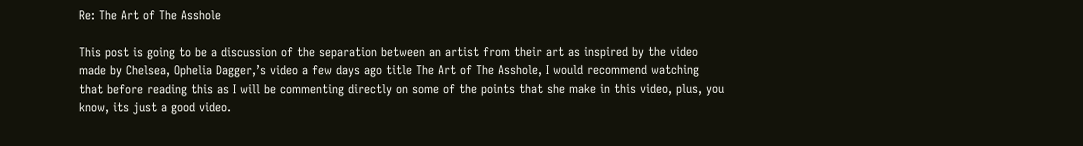Re: The Art of The Asshole

This post is going to be a discussion of the separation between an artist from their art as inspired by the video made by Chelsea, Ophelia Dagger,’s video a few days ago title The Art of The Asshole, I would recommend watching that before reading this as I will be commenting directly on some of the points that she make in this video, plus, you know, its just a good video.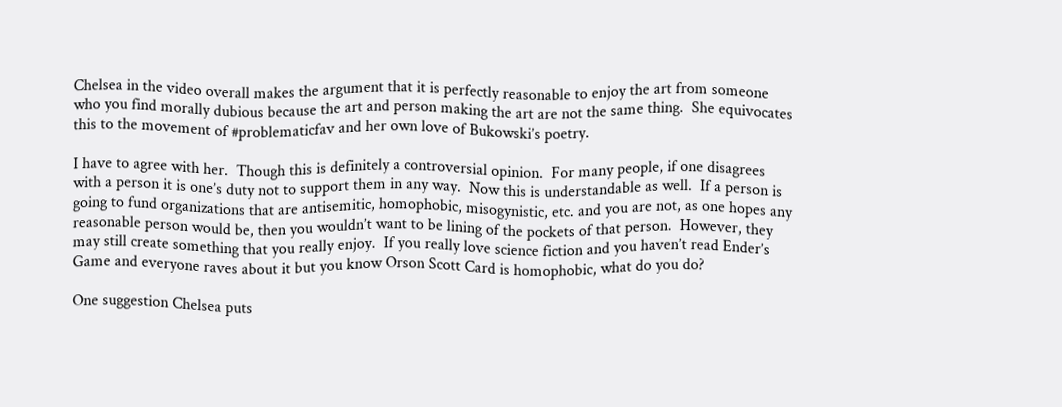Chelsea in the video overall makes the argument that it is perfectly reasonable to enjoy the art from someone who you find morally dubious because the art and person making the art are not the same thing.  She equivocates this to the movement of #problematicfav and her own love of Bukowski’s poetry.

I have to agree with her.  Though this is definitely a controversial opinion.  For many people, if one disagrees with a person it is one’s duty not to support them in any way.  Now this is understandable as well.  If a person is going to fund organizations that are antisemitic, homophobic, misogynistic, etc. and you are not, as one hopes any reasonable person would be, then you wouldn’t want to be lining of the pockets of that person.  However, they may still create something that you really enjoy.  If you really love science fiction and you haven’t read Ender’s Game and everyone raves about it but you know Orson Scott Card is homophobic, what do you do?

One suggestion Chelsea puts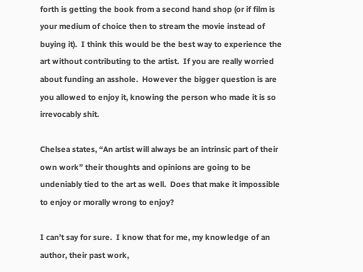forth is getting the book from a second hand shop (or if film is your medium of choice then to stream the movie instead of buying it).  I think this would be the best way to experience the art without contributing to the artist.  If you are really worried about funding an asshole.  However the bigger question is are you allowed to enjoy it, knowing the person who made it is so irrevocably shit.

Chelsea states, “An artist will always be an intrinsic part of their own work” their thoughts and opinions are going to be undeniably tied to the art as well.  Does that make it impossible to enjoy or morally wrong to enjoy?

I can’t say for sure.  I know that for me, my knowledge of an author, their past work,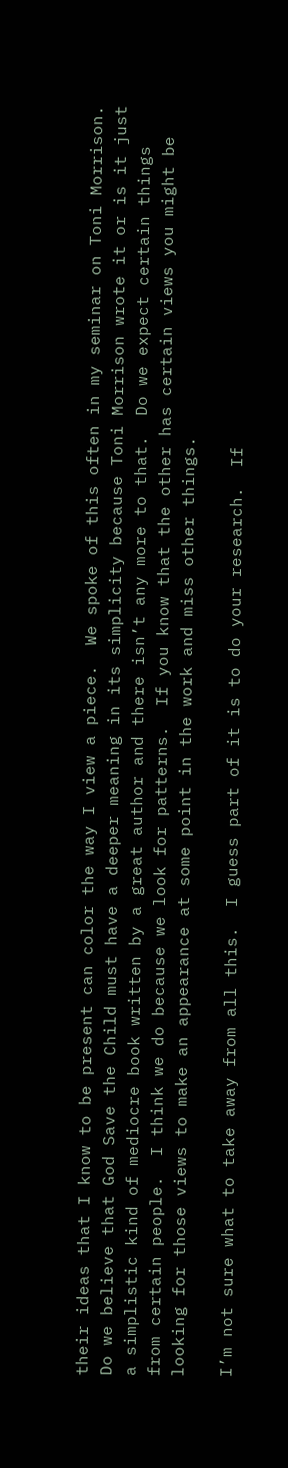their ideas that I know to be present can color the way I view a piece.  We spoke of this often in my seminar on Toni Morrison.  Do we believe that God Save the Child must have a deeper meaning in its simplicity because Toni Morrison wrote it or is it just a simplistic kind of mediocre book written by a great author and there isn’t any more to that.  Do we expect certain things from certain people.  I think we do because we look for patterns.  If you know that the other has certain views you might be looking for those views to make an appearance at some point in the work and miss other things.

I’m not sure what to take away from all this.  I guess part of it is to do your research.  If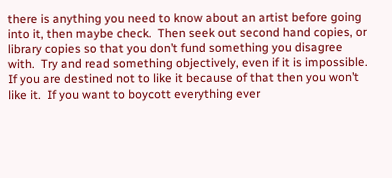there is anything you need to know about an artist before going into it, then maybe check.  Then seek out second hand copies, or library copies so that you don’t fund something you disagree with.  Try and read something objectively, even if it is impossible.  If you are destined not to like it because of that then you won’t like it.  If you want to boycott everything ever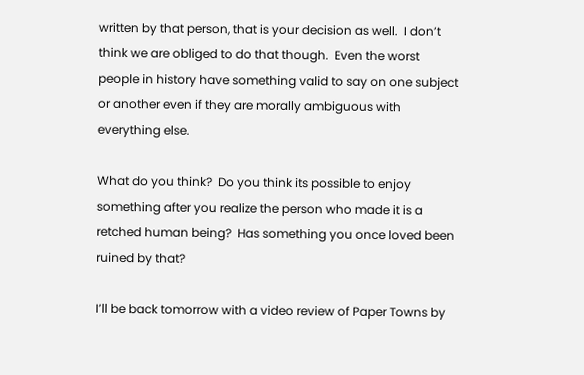written by that person, that is your decision as well.  I don’t think we are obliged to do that though.  Even the worst people in history have something valid to say on one subject or another even if they are morally ambiguous with everything else.

What do you think?  Do you think its possible to enjoy something after you realize the person who made it is a retched human being?  Has something you once loved been ruined by that?

I’ll be back tomorrow with a video review of Paper Towns by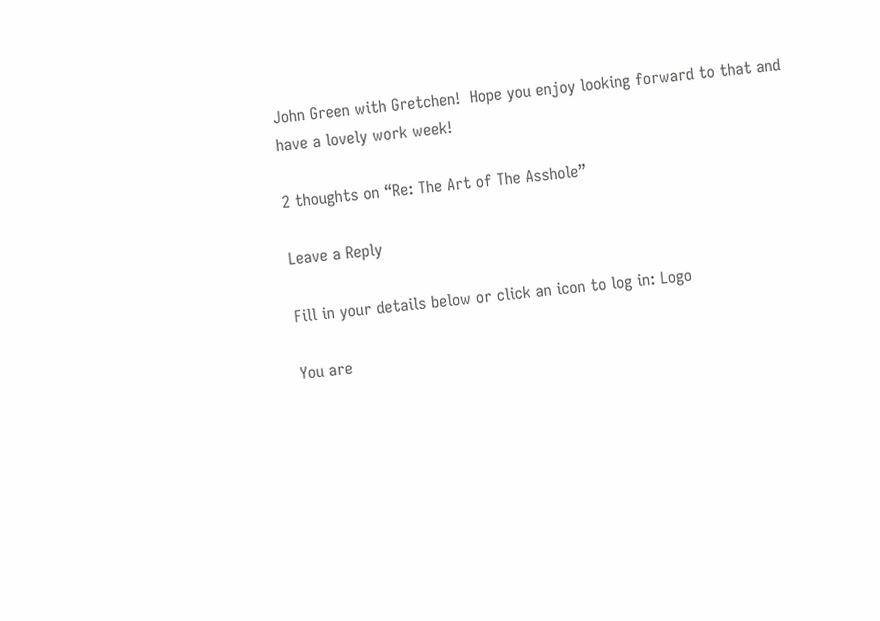John Green with Gretchen!  Hope you enjoy looking forward to that and have a lovely work week!

2 thoughts on “Re: The Art of The Asshole”

Leave a Reply

Fill in your details below or click an icon to log in: Logo

You are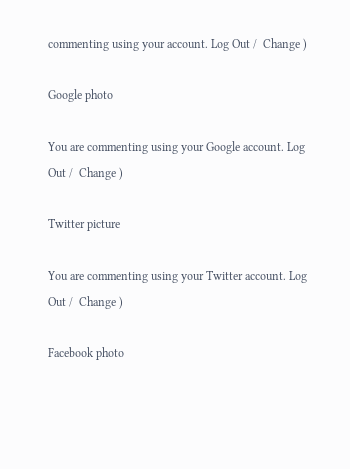commenting using your account. Log Out /  Change )

Google photo

You are commenting using your Google account. Log Out /  Change )

Twitter picture

You are commenting using your Twitter account. Log Out /  Change )

Facebook photo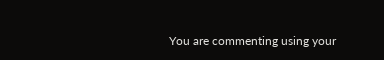You are commenting using your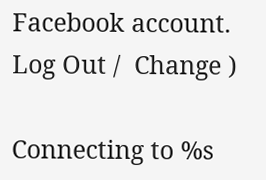Facebook account. Log Out /  Change )

Connecting to %s